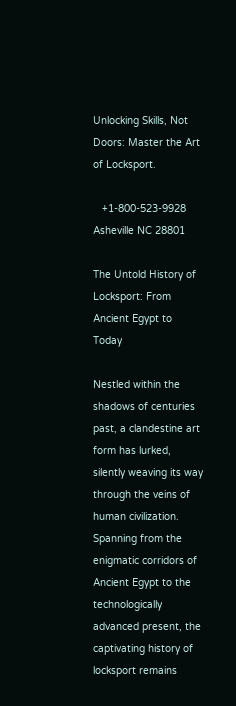Unlocking Skills, Not Doors: Master the Art of Locksport.

   +1-800-523-9928    Asheville NC 28801

The Untold History of Locksport: From Ancient Egypt to Today

Nestled within the shadows of centuries past, a clandestine art form has lurked, silently weaving its way through the veins of human civilization. Spanning from the enigmatic corridors of Ancient Egypt to the technologically advanced present, the captivating history of locksport remains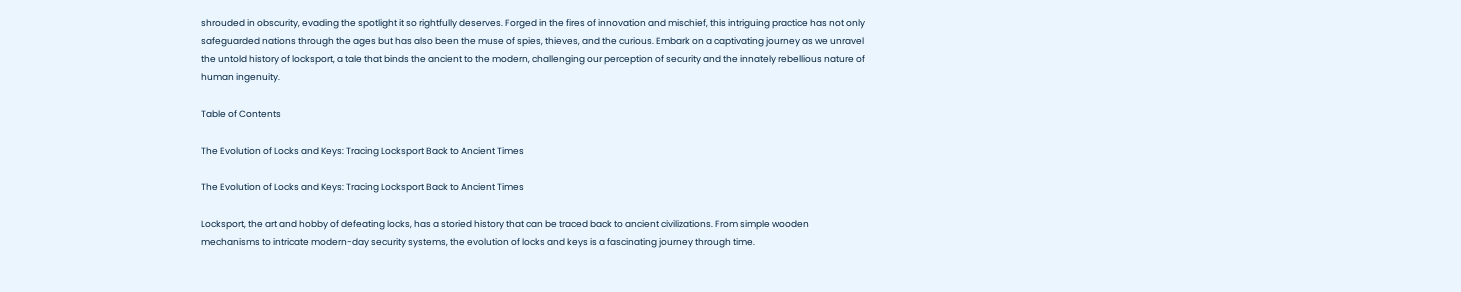shrouded in obscurity, evading the spotlight it so rightfully deserves. Forged in the fires of innovation and mischief, this intriguing practice has not only safeguarded nations through the ages but has also been the muse of spies, thieves, and the curious. Embark on a captivating journey as we unravel the untold history of locksport, a tale that binds the ancient to the modern, challenging our perception of security and the innately rebellious nature of human ingenuity.

Table of Contents

The Evolution of Locks and Keys: Tracing Locksport Back to Ancient Times

The Evolution of Locks and Keys: Tracing Locksport Back to Ancient Times

Locksport, the art and hobby of defeating locks, has a storied history that can be traced back to ancient civilizations. From simple wooden mechanisms to intricate modern-day security systems, the evolution of locks and keys is a fascinating journey through time.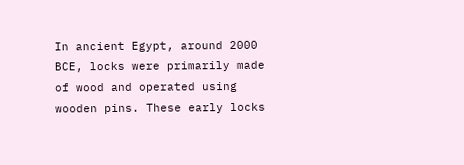In ancient Egypt, around 2000 BCE, locks were primarily made of wood and operated using wooden pins. These early locks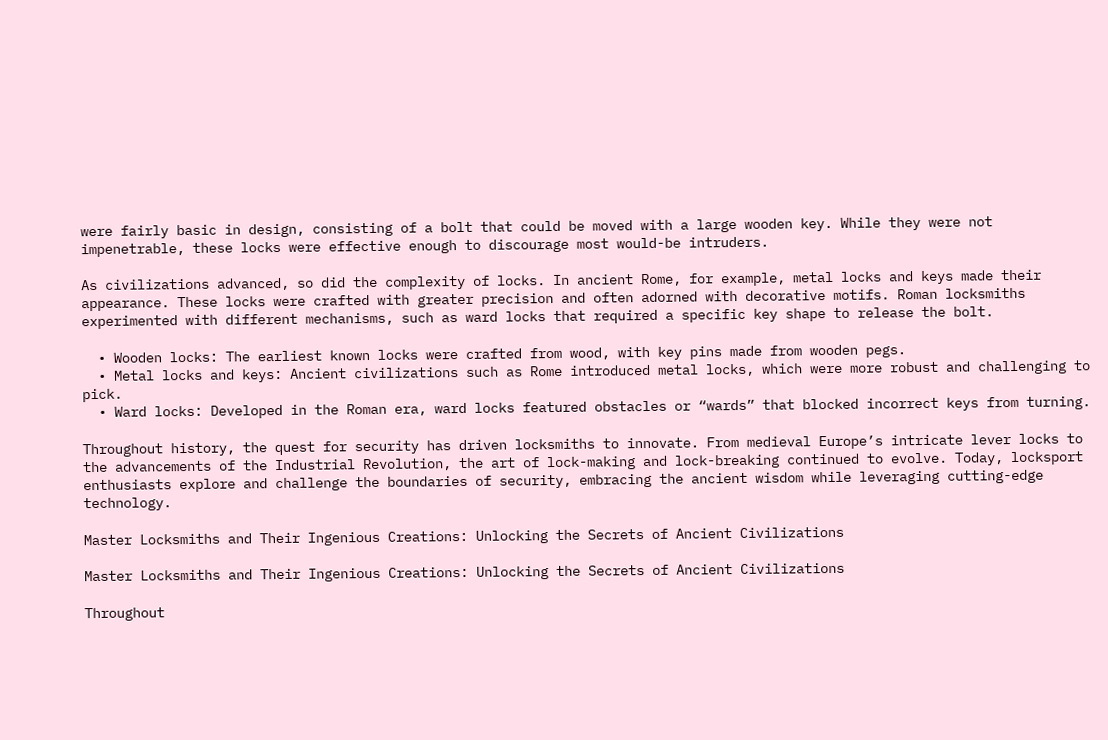were fairly basic in design, consisting of a bolt that could be moved with a large wooden key. While they were not impenetrable, these locks were effective enough to discourage most would-be intruders.

As civilizations advanced, so did the complexity of locks. In ancient Rome, for example, metal locks and keys made their appearance. These locks were crafted with greater precision and often adorned with decorative motifs. Roman locksmiths experimented with different mechanisms, such as ward locks that required a specific key shape to release the bolt.

  • Wooden locks: The earliest known locks were crafted from wood, with key pins made from wooden pegs.
  • Metal locks and keys: Ancient civilizations such as Rome introduced metal locks, which were more robust and challenging to pick.
  • Ward locks: Developed in the Roman era, ward locks featured obstacles or “wards” that blocked incorrect keys from turning.

Throughout history, the quest for security has driven locksmiths to innovate. From medieval Europe’s intricate lever locks to the advancements of the Industrial Revolution, the art of lock-making and lock-breaking continued to evolve. Today, locksport enthusiasts explore and challenge the boundaries of security, embracing the ancient wisdom while leveraging cutting-edge technology.

Master Locksmiths and Their Ingenious Creations: Unlocking the Secrets of Ancient Civilizations

Master Locksmiths and Their Ingenious Creations: Unlocking the Secrets of Ancient Civilizations

Throughout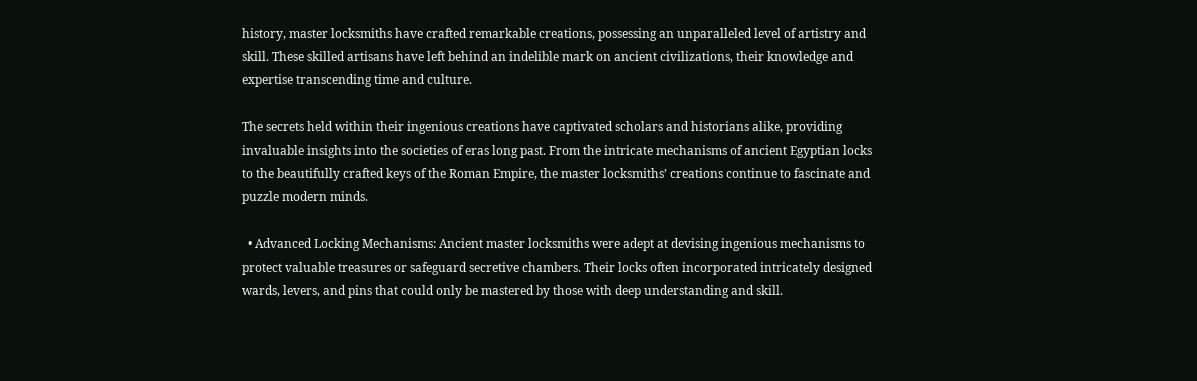history, master locksmiths have crafted remarkable creations, possessing an unparalleled level of artistry and skill. These skilled artisans have left behind an indelible mark on ancient civilizations, their knowledge and expertise transcending time and culture.

The secrets held within their ingenious creations have captivated scholars and historians alike, providing invaluable insights into the societies of eras long past. From the intricate mechanisms of ancient Egyptian locks to the beautifully crafted keys of the Roman Empire, the master locksmiths’ creations continue to fascinate and puzzle modern minds.

  • Advanced Locking Mechanisms: Ancient master locksmiths were adept at devising ingenious mechanisms to protect valuable treasures or safeguard secretive chambers. Their locks often incorporated intricately designed wards, levers, and pins that could only be mastered by those with deep understanding and skill.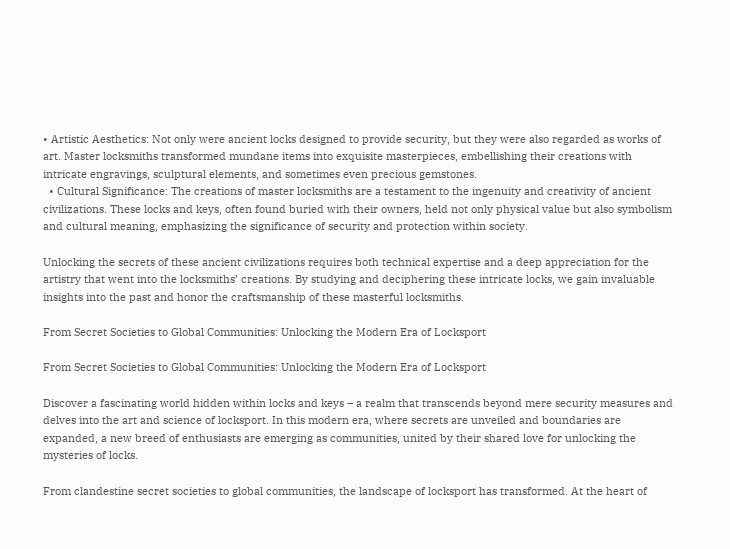• Artistic Aesthetics: Not only were ancient locks designed to provide security, but they were also regarded as works of art. Master locksmiths transformed mundane items into exquisite masterpieces, embellishing their creations with intricate engravings, sculptural elements, and sometimes even precious gemstones.
  • Cultural Significance: The creations of master locksmiths are a testament to the ingenuity and creativity of ancient civilizations. These locks and keys, often found buried with their owners, held not only physical value but also symbolism and cultural meaning, emphasizing the significance of security and protection within society.

Unlocking the secrets of these ancient civilizations requires both technical expertise and a deep appreciation for the artistry that went into the locksmiths’ creations. By studying and deciphering these intricate locks, we gain invaluable insights into the past and honor the craftsmanship of these masterful locksmiths.

From Secret Societies to Global Communities: Unlocking the Modern Era of Locksport

From Secret Societies to Global Communities: Unlocking the Modern Era of Locksport

Discover a fascinating world hidden within locks and keys – a realm that transcends beyond mere security measures and delves into the art and science of locksport. In this modern era, where secrets are unveiled and boundaries are expanded, a new breed of enthusiasts are emerging as communities, united by their shared love for unlocking the mysteries of locks.

From clandestine secret societies to global communities, the landscape of locksport has transformed. At the heart of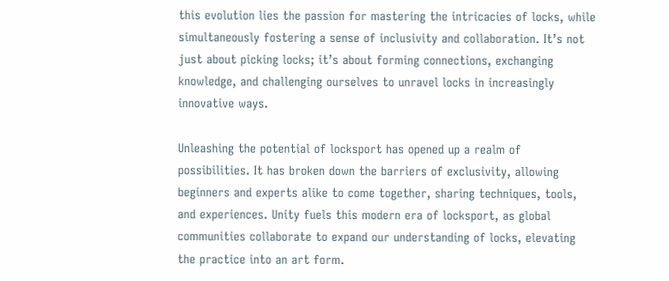this evolution lies the passion for mastering the intricacies of locks, while simultaneously fostering a sense of inclusivity and collaboration. It’s not just about picking locks; it’s about forming connections, exchanging knowledge, and challenging ourselves to unravel locks in increasingly innovative ways.

Unleashing the potential of locksport has opened up a realm of possibilities. It has broken down the barriers of exclusivity, allowing beginners and experts alike to come together, sharing techniques, tools, and experiences. Unity fuels this modern era of locksport, as global communities collaborate to expand our understanding of locks, elevating the practice into an art form.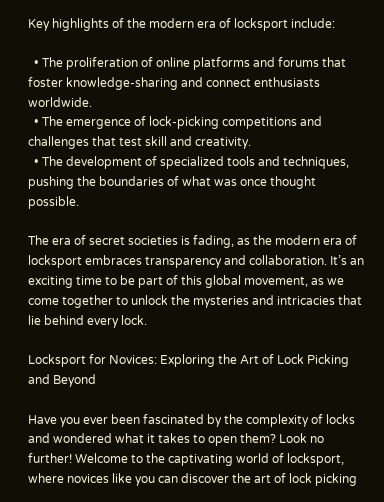Key highlights of the modern era of locksport include:

  • The proliferation of online platforms and forums that foster knowledge-sharing and connect enthusiasts worldwide.
  • The emergence of lock-picking competitions and challenges that test skill and creativity.
  • The development of specialized tools and techniques, pushing the boundaries of what was once thought possible.

The era of secret societies is fading, as the modern era of locksport embraces transparency and collaboration. It’s an exciting time to be part of this global movement, as we come together to unlock the mysteries and intricacies that lie behind every lock.

Locksport for Novices: Exploring the Art of Lock Picking and Beyond

Have you ever been fascinated by the complexity of locks and wondered what it takes to open them? Look no further! Welcome to the captivating world of locksport, where novices like you can discover the art of lock picking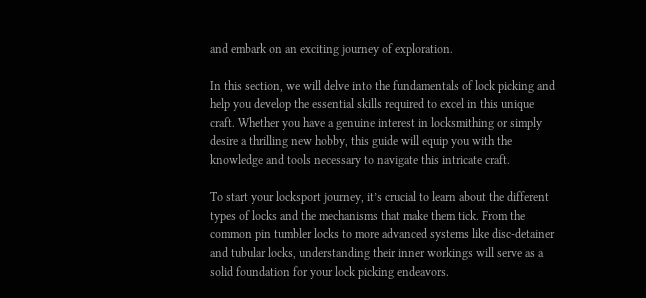and embark on an exciting journey of exploration.

In this section, we will delve into the fundamentals of lock picking and help you develop the essential skills required to excel in this unique craft. Whether you have a genuine interest in locksmithing or simply desire a thrilling new hobby, this guide will equip you with the knowledge and tools necessary to navigate this intricate craft.

To start your locksport journey, it’s crucial to learn about the different types of locks and the mechanisms that make them tick. From the common pin tumbler locks to more advanced systems like disc-detainer and tubular locks, understanding their inner workings will serve as a solid foundation for your lock picking endeavors.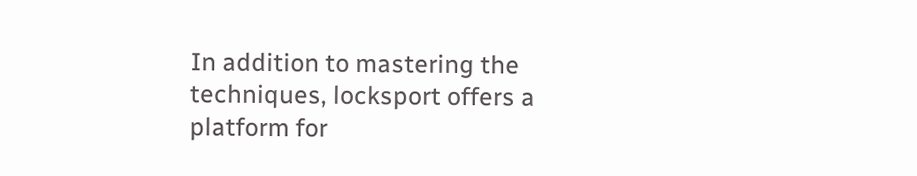In addition to mastering the techniques, locksport offers a platform for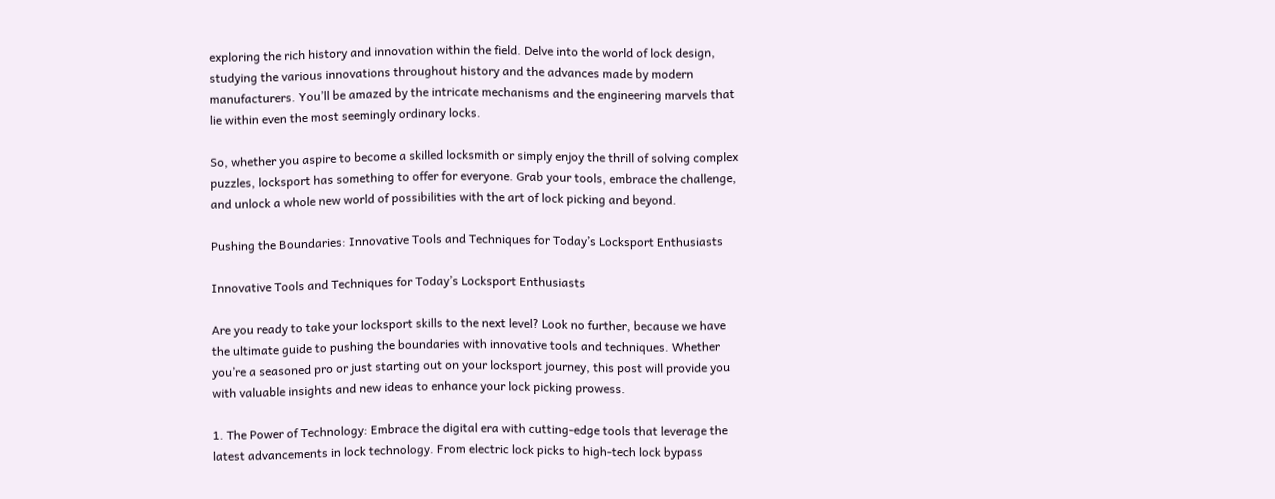exploring the rich history and innovation within the field. Delve into the world of lock design, studying the various innovations throughout history and the advances made by modern manufacturers. You’ll be amazed by the intricate mechanisms and the engineering marvels that lie within even the most seemingly ordinary locks.

So, whether you aspire to become a skilled locksmith or simply enjoy the thrill of solving complex puzzles, locksport has something to offer for everyone. Grab your tools, embrace the challenge, and unlock a whole new world of possibilities with the art of lock picking and beyond.

Pushing the Boundaries: Innovative Tools and Techniques for Today’s Locksport Enthusiasts

Innovative Tools and Techniques for Today’s Locksport Enthusiasts

Are you ready to take your locksport skills to the next level? Look no further, because we have the ultimate guide to pushing the boundaries with innovative tools and techniques. Whether you’re a seasoned pro or just starting out on your locksport journey, this post will provide you with valuable insights and new ideas to enhance your lock picking prowess.

1. The Power of Technology: Embrace the digital era with cutting-edge tools that leverage the latest advancements in lock technology. From electric lock picks to high-tech lock bypass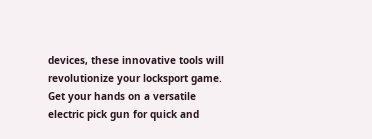devices, these innovative tools will revolutionize your locksport game. Get your hands on a versatile electric pick gun for quick and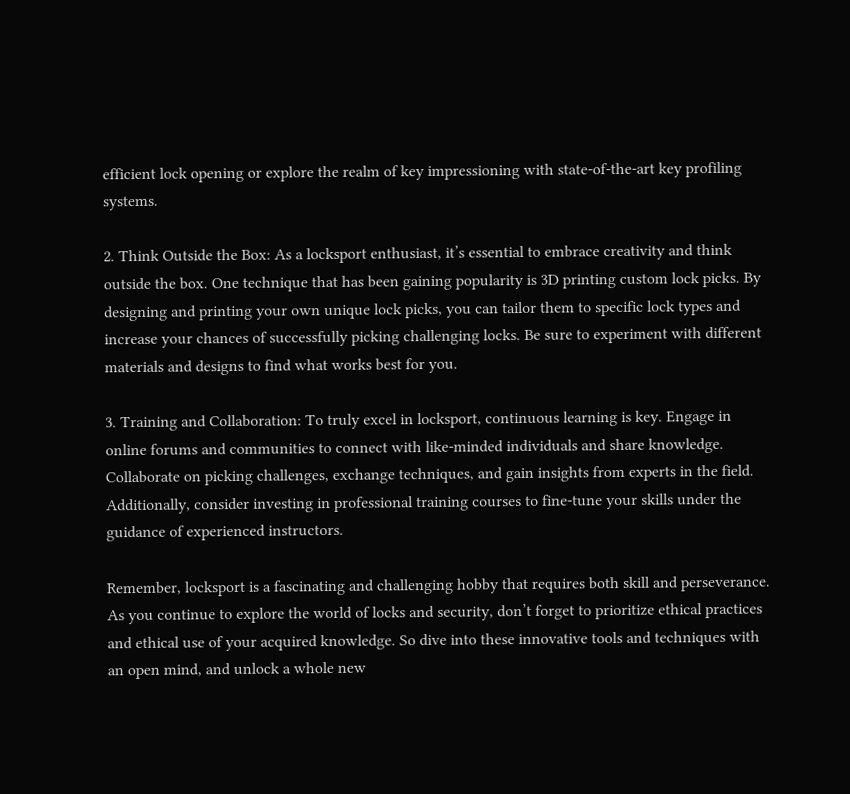efficient lock opening or explore the realm of key impressioning with state-of-the-art key profiling systems.

2. Think Outside the Box: As a locksport enthusiast, it’s essential to embrace creativity and think outside the box. One technique that has been gaining popularity is 3D printing custom lock picks. By designing and printing your own unique lock picks, you can tailor them to specific lock types and increase your chances of successfully picking challenging locks. Be sure to experiment with different materials and designs to find what works best for you.

3. Training and Collaboration: To truly excel in locksport, continuous learning is key. Engage in online forums and communities to connect with like-minded individuals and share knowledge. Collaborate on picking challenges, exchange techniques, and gain insights from experts in the field. Additionally, consider investing in professional training courses to fine-tune your skills under the guidance of experienced instructors.

Remember, locksport is a fascinating and challenging hobby that requires both skill and perseverance. As you continue to explore the world of locks and security, don’t forget to prioritize ethical practices and ethical use of your acquired knowledge. So dive into these innovative tools and techniques with an open mind, and unlock a whole new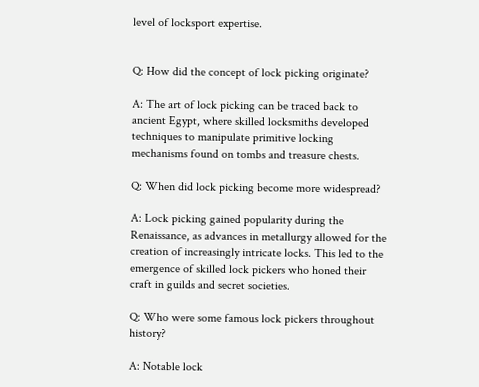level of locksport expertise.


Q: How did the concept of lock picking originate?

A: The art of lock picking can be traced back to ancient Egypt, where skilled locksmiths developed techniques to manipulate primitive locking mechanisms found on tombs and treasure chests.

Q: When did lock picking become more widespread?

A: Lock picking gained popularity during the Renaissance, as advances in metallurgy allowed for the creation of increasingly intricate locks. This led to the emergence of skilled lock pickers who honed their craft in guilds and secret societies.

Q: Who were some famous lock pickers throughout history?

A: Notable lock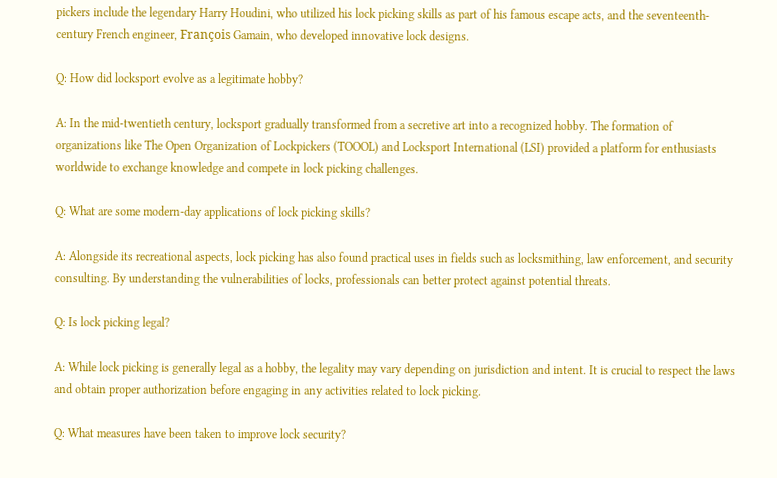pickers include the legendary Harry Houdini, who utilized his lock picking skills as part of his famous escape acts, and the seventeenth-century French engineer, François Gamain, who developed innovative lock designs.

Q: How did locksport evolve as a legitimate hobby?

A: In the mid-twentieth century, locksport gradually transformed from a secretive art into a recognized hobby. The formation of organizations like The Open Organization of Lockpickers (TOOOL) and Locksport International (LSI) provided a platform for enthusiasts worldwide to exchange knowledge and compete in lock picking challenges.

Q: What are some modern-day applications of lock picking skills?

A: Alongside its recreational aspects, lock picking has also found practical uses in fields such as locksmithing, law enforcement, and security consulting. By understanding the vulnerabilities of locks, professionals can better protect against potential threats.

Q: Is lock picking legal?

A: While lock picking is generally legal as a hobby, the legality may vary depending on jurisdiction and intent. It is crucial to respect the laws and obtain proper authorization before engaging in any activities related to lock picking.

Q: What measures have been taken to improve lock security?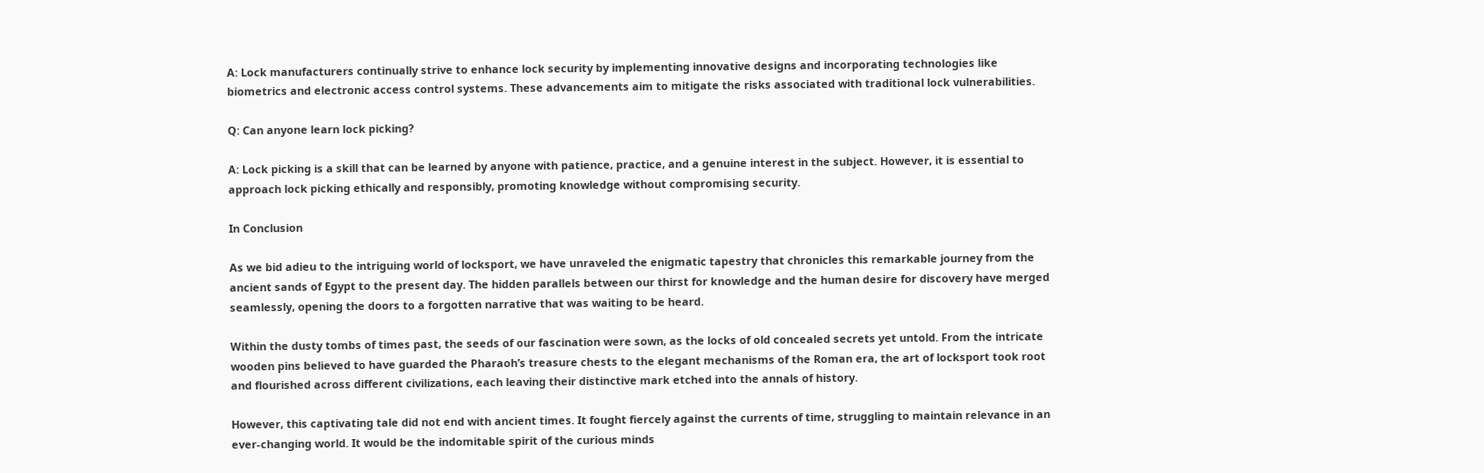A: Lock manufacturers continually strive to enhance lock security by implementing innovative designs and incorporating technologies like biometrics and electronic access control systems. These advancements aim to mitigate the risks associated with traditional lock vulnerabilities.

Q: Can anyone learn lock picking?

A: Lock picking is a skill that can be learned by anyone with patience, practice, and a genuine interest in the subject. However, it is essential to approach lock picking ethically and responsibly, promoting knowledge without compromising security.

In Conclusion

As we bid adieu to the intriguing world of locksport, we have unraveled the enigmatic tapestry that chronicles this remarkable journey from the ancient sands of Egypt to the present day. The hidden parallels between our thirst for knowledge and the human desire for discovery have merged seamlessly, opening the doors to a forgotten narrative that was waiting to be heard.

Within the dusty tombs of times past, the seeds of our fascination were sown, as the locks of old concealed secrets yet untold. From the intricate wooden pins believed to have guarded the Pharaoh’s treasure chests to the elegant mechanisms of the Roman era, the art of locksport took root and flourished across different civilizations, each leaving their distinctive mark etched into the annals of history.

However, this captivating tale did not end with ancient times. It fought fiercely against the currents of time, struggling to maintain relevance in an ever-changing world. It would be the indomitable spirit of the curious minds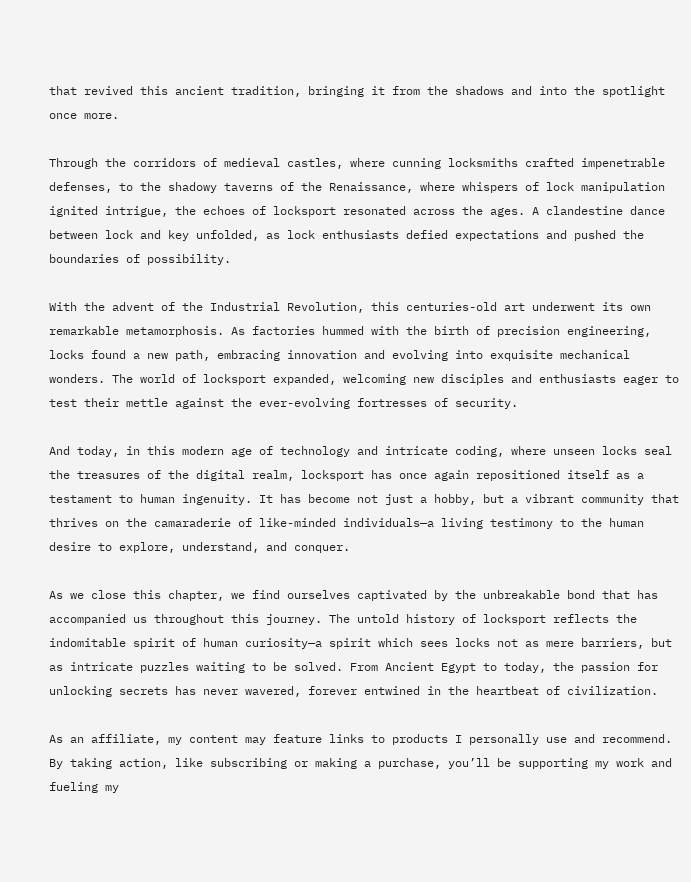that revived this ancient tradition, bringing it from the shadows and into the spotlight once more.

Through the corridors of medieval castles, where cunning locksmiths crafted impenetrable defenses, to the shadowy taverns of the Renaissance, where whispers of lock manipulation ignited intrigue, the echoes of locksport resonated across the ages. A clandestine dance between lock and key unfolded, as lock enthusiasts defied expectations and pushed the boundaries of possibility.

With the advent of the Industrial Revolution, this centuries-old art underwent its own remarkable metamorphosis. As factories hummed with the birth of precision engineering, locks found a new path, embracing innovation and evolving into exquisite mechanical wonders. The world of locksport expanded, welcoming new disciples and enthusiasts eager to test their mettle against the ever-evolving fortresses of security.

And today, in this modern age of technology and intricate coding, where unseen locks seal the treasures of the digital realm, locksport has once again repositioned itself as a testament to human ingenuity. It has become not just a hobby, but a vibrant community that thrives on the camaraderie of like-minded individuals—a living testimony to the human desire to explore, understand, and conquer.

As we close this chapter, we find ourselves captivated by the unbreakable bond that has accompanied us throughout this journey. The untold history of locksport reflects the indomitable spirit of human curiosity—a spirit which sees locks not as mere barriers, but as intricate puzzles waiting to be solved. From Ancient Egypt to today, the passion for unlocking secrets has never wavered, forever entwined in the heartbeat of civilization.

As an affiliate, my content may feature links to products I personally use and recommend. By taking action, like subscribing or making a purchase, you’ll be supporting my work and fueling my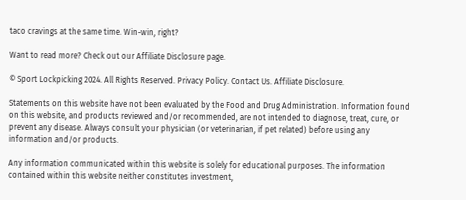taco cravings at the same time. Win-win, right?

Want to read more? Check out our Affiliate Disclosure page.

© Sport Lockpicking 2024. All Rights Reserved. Privacy Policy. Contact Us. Affiliate Disclosure.

Statements on this website have not been evaluated by the Food and Drug Administration. Information found on this website, and products reviewed and/or recommended, are not intended to diagnose, treat, cure, or prevent any disease. Always consult your physician (or veterinarian, if pet related) before using any information and/or products.

Any information communicated within this website is solely for educational purposes. The information contained within this website neither constitutes investment,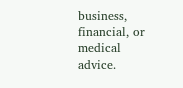business, financial, or medical advice.